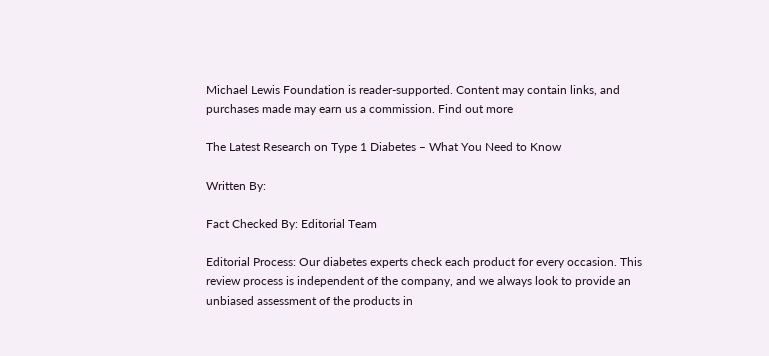Michael Lewis Foundation is reader-supported. Content may contain links, and purchases made may earn us a commission. Find out more

The Latest Research on Type 1 Diabetes – What You Need to Know

Written By:

Fact Checked By: Editorial Team

Editorial Process: Our diabetes experts check each product for every occasion. This review process is independent of the company, and we always look to provide an unbiased assessment of the products in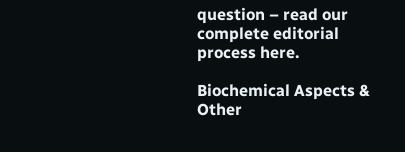question – read our complete editorial process here.

Biochemical Aspects & Other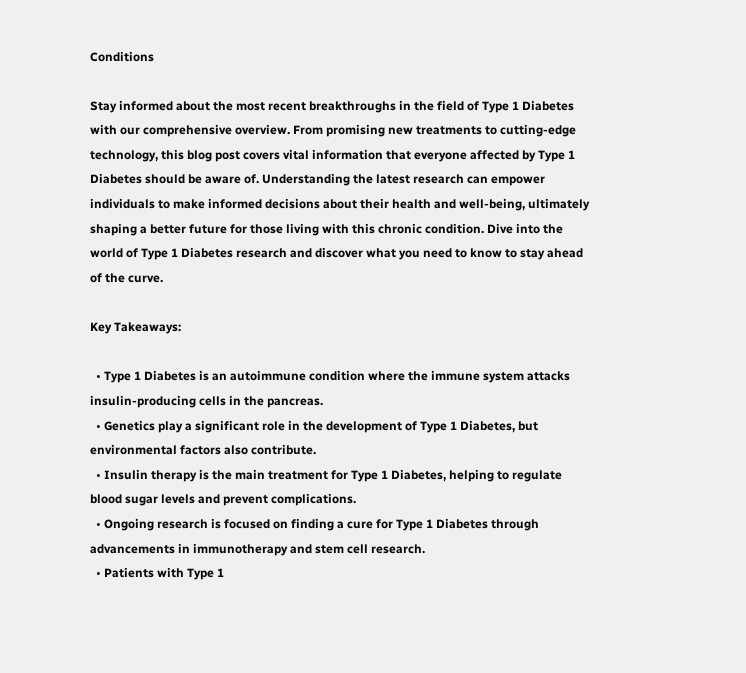Conditions

Stay informed about the most recent breakthroughs in the field of Type 1 Diabetes with our comprehensive overview. From promising new treatments to cutting-edge technology, this blog post covers vital information that everyone affected by Type 1 Diabetes should be aware of. Understanding the latest research can empower individuals to make informed decisions about their health and well-being, ultimately shaping a better future for those living with this chronic condition. Dive into the world of Type 1 Diabetes research and discover what you need to know to stay ahead of the curve.

Key Takeaways:

  • Type 1 Diabetes is an autoimmune condition where the immune system attacks insulin-producing cells in the pancreas.
  • Genetics play a significant role in the development of Type 1 Diabetes, but environmental factors also contribute.
  • Insulin therapy is the main treatment for Type 1 Diabetes, helping to regulate blood sugar levels and prevent complications.
  • Ongoing research is focused on finding a cure for Type 1 Diabetes through advancements in immunotherapy and stem cell research.
  • Patients with Type 1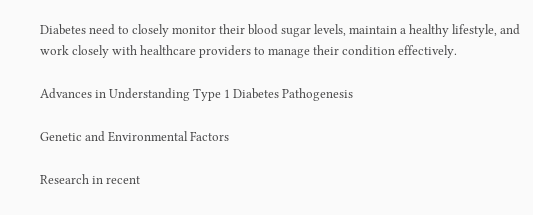Diabetes need to closely monitor their blood sugar levels, maintain a healthy lifestyle, and work closely with healthcare providers to manage their condition effectively.

Advances in Understanding Type 1 Diabetes Pathogenesis

Genetic and Environmental Factors

Research in recent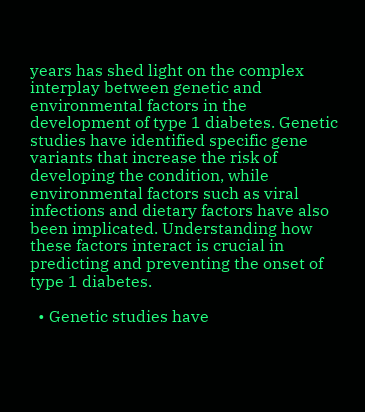years has shed light on the complex interplay between genetic and environmental factors in the development of type 1 diabetes. Genetic studies have identified specific gene variants that increase the risk of developing the condition, while environmental factors such as viral infections and dietary factors have also been implicated. Understanding how these factors interact is crucial in predicting and preventing the onset of type 1 diabetes.

  • Genetic studies have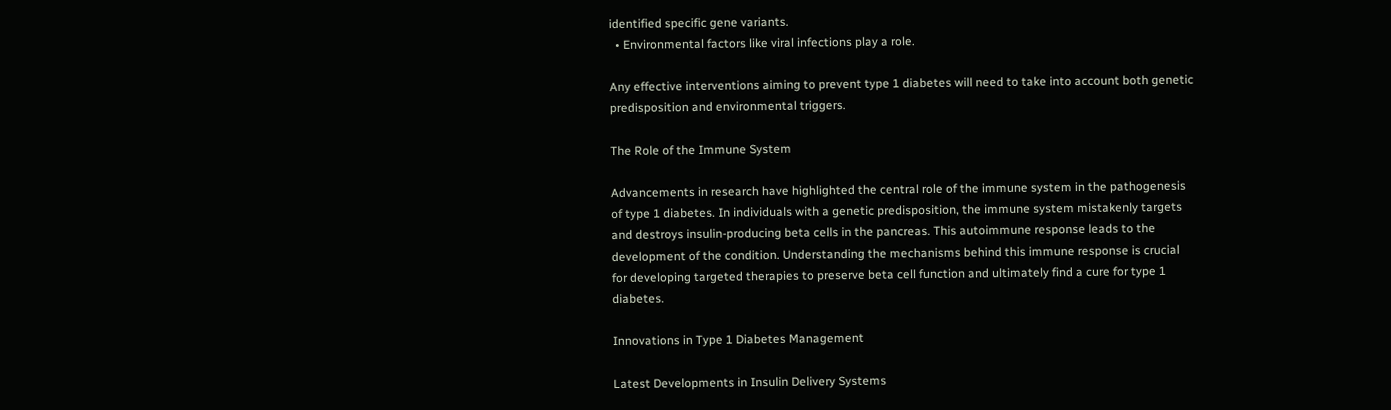identified specific gene variants.
  • Environmental factors like viral infections play a role.

Any effective interventions aiming to prevent type 1 diabetes will need to take into account both genetic predisposition and environmental triggers.

The Role of the Immune System

Advancements in research have highlighted the central role of the immune system in the pathogenesis of type 1 diabetes. In individuals with a genetic predisposition, the immune system mistakenly targets and destroys insulin-producing beta cells in the pancreas. This autoimmune response leads to the development of the condition. Understanding the mechanisms behind this immune response is crucial for developing targeted therapies to preserve beta cell function and ultimately find a cure for type 1 diabetes.

Innovations in Type 1 Diabetes Management

Latest Developments in Insulin Delivery Systems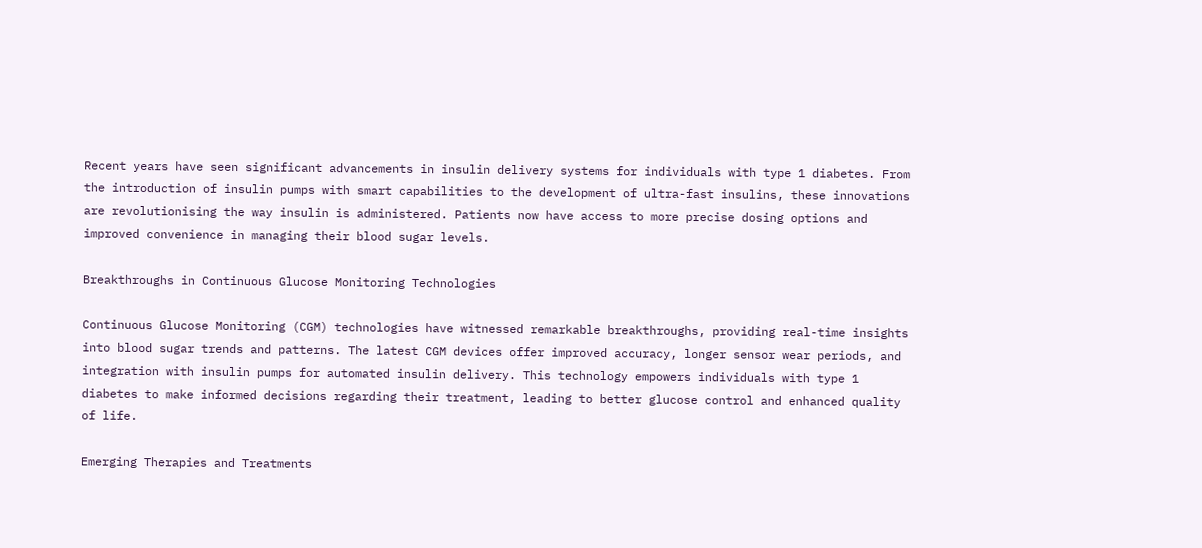Recent years have seen significant advancements in insulin delivery systems for individuals with type 1 diabetes. From the introduction of insulin pumps with smart capabilities to the development of ultra-fast insulins, these innovations are revolutionising the way insulin is administered. Patients now have access to more precise dosing options and improved convenience in managing their blood sugar levels.

Breakthroughs in Continuous Glucose Monitoring Technologies

Continuous Glucose Monitoring (CGM) technologies have witnessed remarkable breakthroughs, providing real-time insights into blood sugar trends and patterns. The latest CGM devices offer improved accuracy, longer sensor wear periods, and integration with insulin pumps for automated insulin delivery. This technology empowers individuals with type 1 diabetes to make informed decisions regarding their treatment, leading to better glucose control and enhanced quality of life.

Emerging Therapies and Treatments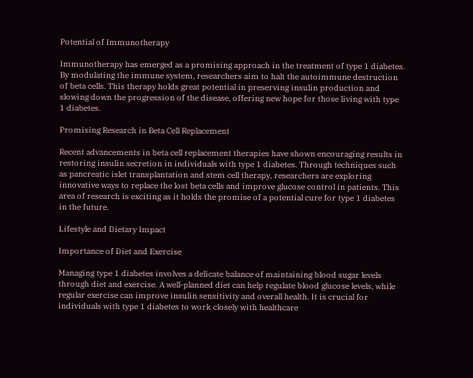Potential of Immunotherapy

Immunotherapy has emerged as a promising approach in the treatment of type 1 diabetes. By modulating the immune system, researchers aim to halt the autoimmune destruction of beta cells. This therapy holds great potential in preserving insulin production and slowing down the progression of the disease, offering new hope for those living with type 1 diabetes.

Promising Research in Beta Cell Replacement

Recent advancements in beta cell replacement therapies have shown encouraging results in restoring insulin secretion in individuals with type 1 diabetes. Through techniques such as pancreatic islet transplantation and stem cell therapy, researchers are exploring innovative ways to replace the lost beta cells and improve glucose control in patients. This area of research is exciting as it holds the promise of a potential cure for type 1 diabetes in the future.

Lifestyle and Dietary Impact

Importance of Diet and Exercise

Managing type 1 diabetes involves a delicate balance of maintaining blood sugar levels through diet and exercise. A well-planned diet can help regulate blood glucose levels, while regular exercise can improve insulin sensitivity and overall health. It is crucial for individuals with type 1 diabetes to work closely with healthcare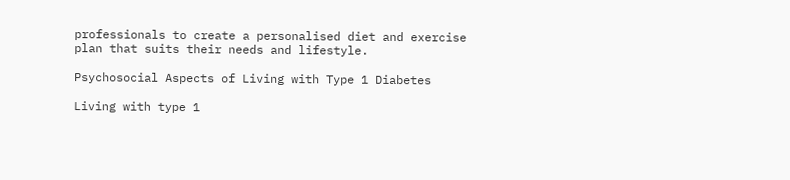professionals to create a personalised diet and exercise plan that suits their needs and lifestyle.

Psychosocial Aspects of Living with Type 1 Diabetes

Living with type 1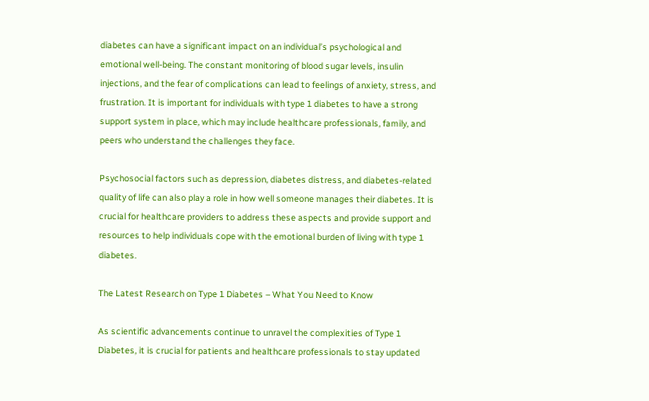diabetes can have a significant impact on an individual’s psychological and emotional well-being. The constant monitoring of blood sugar levels, insulin injections, and the fear of complications can lead to feelings of anxiety, stress, and frustration. It is important for individuals with type 1 diabetes to have a strong support system in place, which may include healthcare professionals, family, and peers who understand the challenges they face.

Psychosocial factors such as depression, diabetes distress, and diabetes-related quality of life can also play a role in how well someone manages their diabetes. It is crucial for healthcare providers to address these aspects and provide support and resources to help individuals cope with the emotional burden of living with type 1 diabetes.

The Latest Research on Type 1 Diabetes – What You Need to Know

As scientific advancements continue to unravel the complexities of Type 1 Diabetes, it is crucial for patients and healthcare professionals to stay updated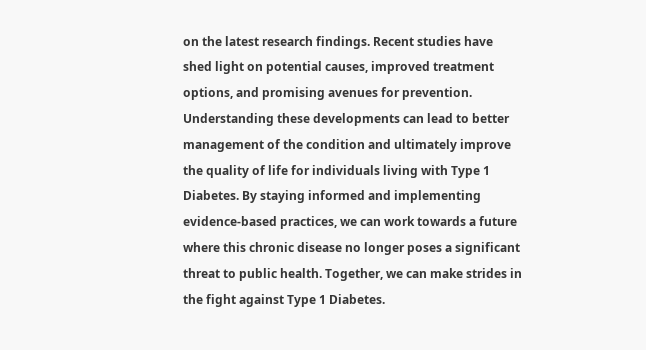on the latest research findings. Recent studies have shed light on potential causes, improved treatment options, and promising avenues for prevention. Understanding these developments can lead to better management of the condition and ultimately improve the quality of life for individuals living with Type 1 Diabetes. By staying informed and implementing evidence-based practices, we can work towards a future where this chronic disease no longer poses a significant threat to public health. Together, we can make strides in the fight against Type 1 Diabetes.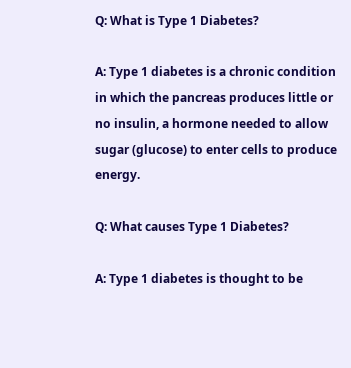Q: What is Type 1 Diabetes?

A: Type 1 diabetes is a chronic condition in which the pancreas produces little or no insulin, a hormone needed to allow sugar (glucose) to enter cells to produce energy.

Q: What causes Type 1 Diabetes?

A: Type 1 diabetes is thought to be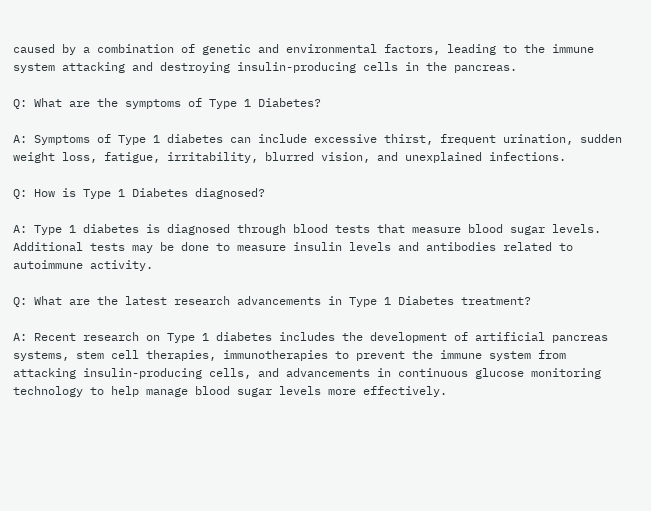caused by a combination of genetic and environmental factors, leading to the immune system attacking and destroying insulin-producing cells in the pancreas.

Q: What are the symptoms of Type 1 Diabetes?

A: Symptoms of Type 1 diabetes can include excessive thirst, frequent urination, sudden weight loss, fatigue, irritability, blurred vision, and unexplained infections.

Q: How is Type 1 Diabetes diagnosed?

A: Type 1 diabetes is diagnosed through blood tests that measure blood sugar levels. Additional tests may be done to measure insulin levels and antibodies related to autoimmune activity.

Q: What are the latest research advancements in Type 1 Diabetes treatment?

A: Recent research on Type 1 diabetes includes the development of artificial pancreas systems, stem cell therapies, immunotherapies to prevent the immune system from attacking insulin-producing cells, and advancements in continuous glucose monitoring technology to help manage blood sugar levels more effectively.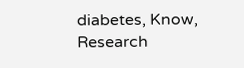diabetes, Know, Research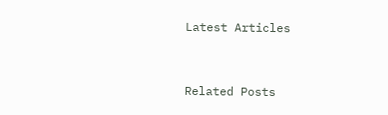Latest Articles


Related Posts